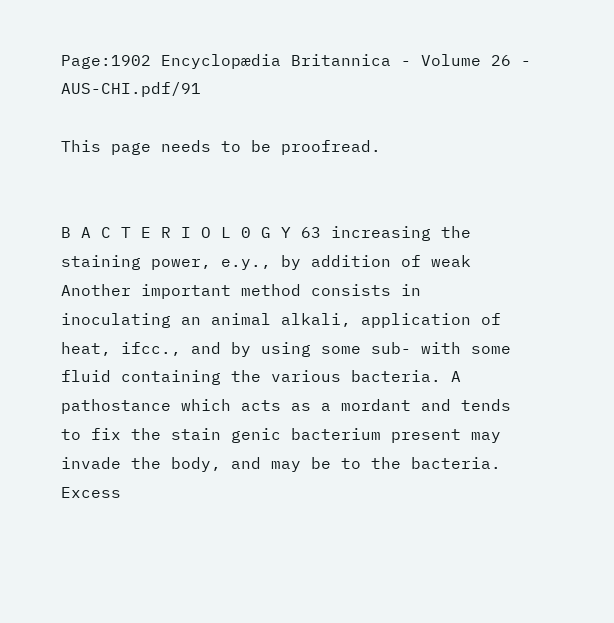Page:1902 Encyclopædia Britannica - Volume 26 - AUS-CHI.pdf/91

This page needs to be proofread.


B A C T E R I O L 0 G Y 63 increasing the staining power, e.y., by addition of weak Another important method consists in inoculating an animal alkali, application of heat, ifcc., and by using some sub- with some fluid containing the various bacteria. A pathostance which acts as a mordant and tends to fix the stain genic bacterium present may invade the body, and may be to the bacteria. Excess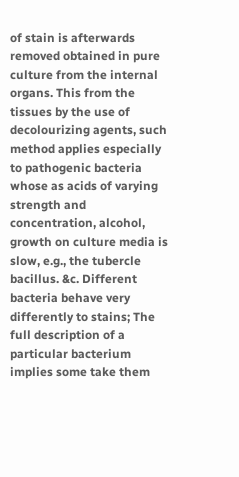of stain is afterwards removed obtained in pure culture from the internal organs. This from the tissues by the use of decolourizing agents, such method applies especially to pathogenic bacteria whose as acids of varying strength and concentration, alcohol, growth on culture media is slow, e.g., the tubercle bacillus. &c. Different bacteria behave very differently to stains; The full description of a particular bacterium implies some take them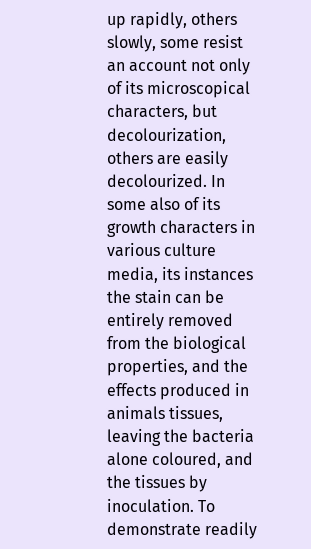up rapidly, others slowly, some resist an account not only of its microscopical characters, but decolourization, others are easily decolourized. In some also of its growth characters in various culture media, its instances the stain can be entirely removed from the biological properties, and the effects produced in animals tissues, leaving the bacteria alone coloured, and the tissues by inoculation. To demonstrate readily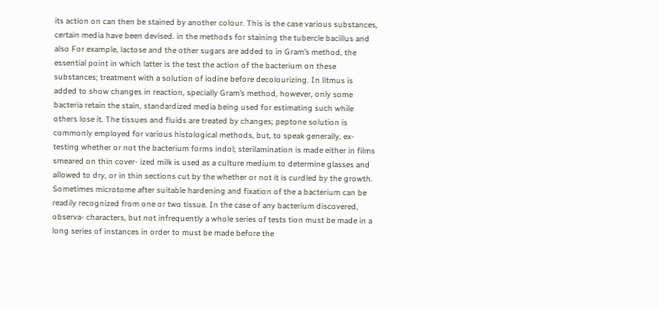its action on can then be stained by another colour. This is the case various substances, certain media have been devised. in the methods for staining the tubercle bacillus and also For example, lactose and the other sugars are added to in Gram’s method, the essential point in which latter is the test the action of the bacterium on these substances; treatment with a solution of iodine before decolourizing. In litmus is added to show changes in reaction, specially Gram’s method, however, only some bacteria retain the stain, standardized media being used for estimating such while others lose it. The tissues and fluids are treated by changes; peptone solution is commonly employed for various histological methods, but, to speak generally, ex- testing whether or not the bacterium forms indol; sterilamination is made either in films smeared on thin cover- ized milk is used as a culture medium to determine glasses and allowed to dry, or in thin sections cut by the whether or not it is curdled by the growth. Sometimes microtome after suitable hardening and fixation of the a bacterium can be readily recognized from one or two tissue. In the case of any bacterium discovered, observa- characters, but not infrequently a whole series of tests tion must be made in a long series of instances in order to must be made before the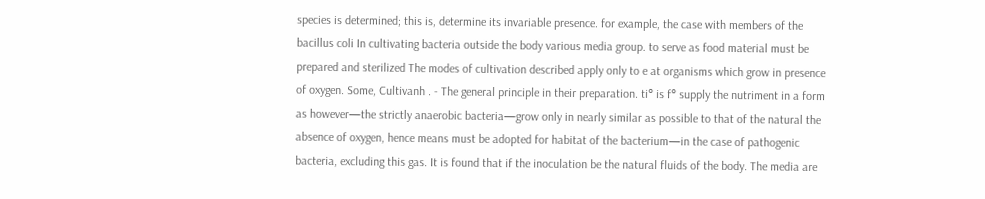species is determined; this is, determine its invariable presence. for example, the case with members of the bacillus coli In cultivating bacteria outside the body various media group. to serve as food material must be prepared and sterilized The modes of cultivation described apply only to e at organisms which grow in presence of oxygen. Some, Cultivanh . - The general principle in their preparation. ti° is f° supply the nutriment in a form as however—the strictly anaerobic bacteria—grow only in nearly similar as possible to that of the natural the absence of oxygen, hence means must be adopted for habitat of the bacterium—in the case of pathogenic bacteria, excluding this gas. It is found that if the inoculation be the natural fluids of the body. The media are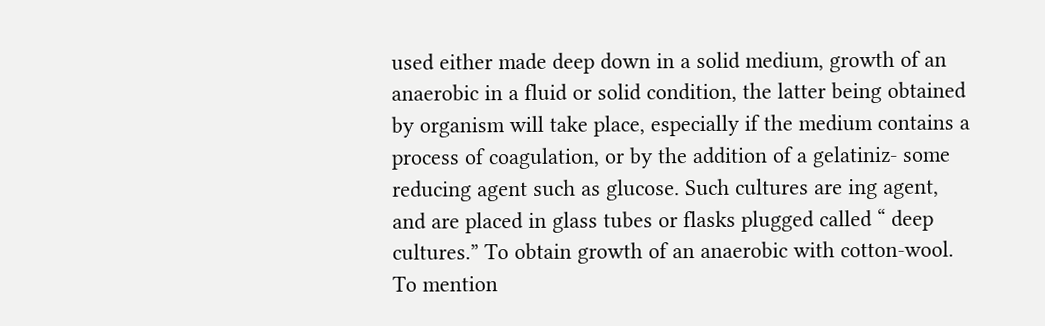used either made deep down in a solid medium, growth of an anaerobic in a fluid or solid condition, the latter being obtained by organism will take place, especially if the medium contains a process of coagulation, or by the addition of a gelatiniz- some reducing agent such as glucose. Such cultures are ing agent, and are placed in glass tubes or flasks plugged called “ deep cultures.” To obtain growth of an anaerobic with cotton-wool. To mention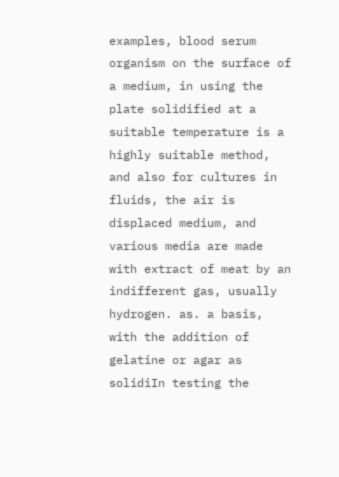examples, blood serum organism on the surface of a medium, in using the plate solidified at a suitable temperature is a highly suitable method, and also for cultures in fluids, the air is displaced medium, and various media are made with extract of meat by an indifferent gas, usually hydrogen. as. a basis, with the addition of gelatine or agar as solidiIn testing the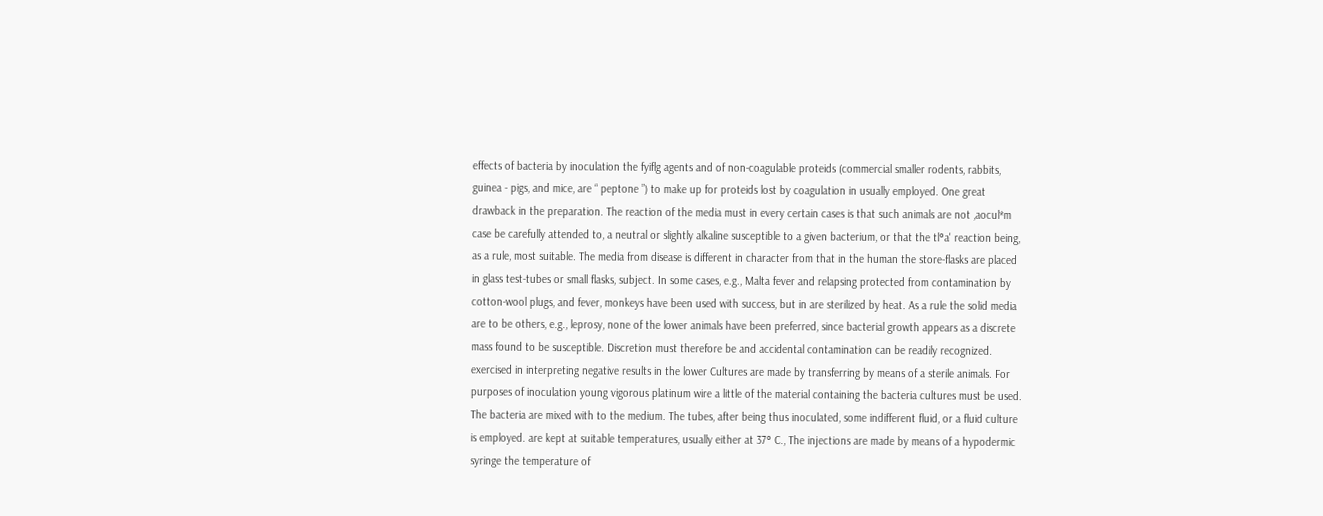effects of bacteria by inoculation the fyiflg agents and of non-coagulable proteids (commercial smaller rodents, rabbits, guinea - pigs, and mice, are “ peptone ”) to make up for proteids lost by coagulation in usually employed. One great drawback in the preparation. The reaction of the media must in every certain cases is that such animals are not ,aocul*m case be carefully attended to, a neutral or slightly alkaline susceptible to a given bacterium, or that the tl°a' reaction being, as a rule, most suitable. The media from disease is different in character from that in the human the store-flasks are placed in glass test-tubes or small flasks, subject. In some cases, e.g., Malta fever and relapsing protected from contamination by cotton-wool plugs, and fever, monkeys have been used with success, but in are sterilized by heat. As a rule the solid media are to be others, e.g., leprosy, none of the lower animals have been preferred, since bacterial growth appears as a discrete mass found to be susceptible. Discretion must therefore be and accidental contamination can be readily recognized. exercised in interpreting negative results in the lower Cultures are made by transferring by means of a sterile animals. For purposes of inoculation young vigorous platinum wire a little of the material containing the bacteria cultures must be used. The bacteria are mixed with to the medium. The tubes, after being thus inoculated, some indifferent fluid, or a fluid culture is employed. are kept at suitable temperatures, usually either at 37° C., The injections are made by means of a hypodermic syringe the temperature of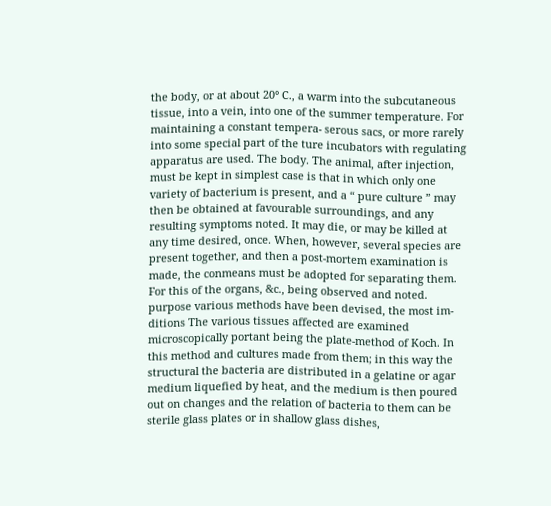the body, or at about 20° C., a warm into the subcutaneous tissue, into a vein, into one of the summer temperature. For maintaining a constant tempera- serous sacs, or more rarely into some special part of the ture incubators with regulating apparatus are used. The body. The animal, after injection, must be kept in simplest case is that in which only one variety of bacterium is present, and a “ pure culture ” may then be obtained at favourable surroundings, and any resulting symptoms noted. It may die, or may be killed at any time desired, once. When, however, several species are present together, and then a post-mortem examination is made, the conmeans must be adopted for separating them. For this of the organs, &c., being observed and noted. purpose various methods have been devised, the most im- ditions The various tissues affected are examined microscopically portant being the plate-method of Koch. In this method and cultures made from them; in this way the structural the bacteria are distributed in a gelatine or agar medium liquefied by heat, and the medium is then poured out on changes and the relation of bacteria to them can be sterile glass plates or in shallow glass dishes,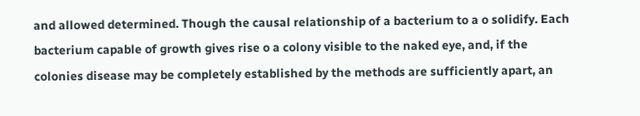and allowed determined. Though the causal relationship of a bacterium to a o solidify. Each bacterium capable of growth gives rise o a colony visible to the naked eye, and, if the colonies disease may be completely established by the methods are sufficiently apart, an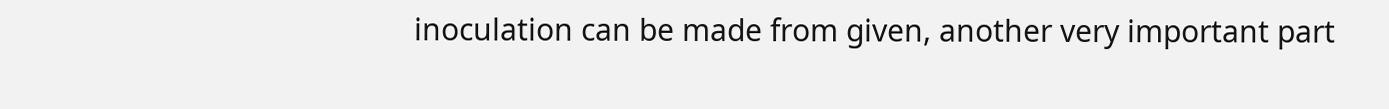inoculation can be made from given, another very important part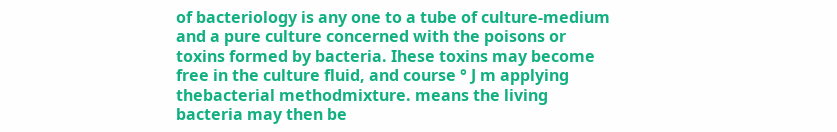of bacteriology is any one to a tube of culture-medium and a pure culture concerned with the poisons or toxins formed by bacteria. Ihese toxins may become free in the culture fluid, and course ° J m applying thebacterial methodmixture. means the living bacteria may then be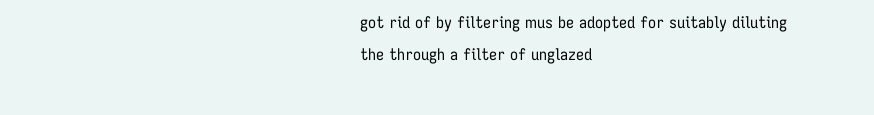got rid of by filtering mus be adopted for suitably diluting the through a filter of unglazed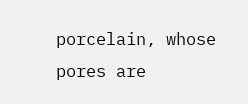porcelain, whose pores are